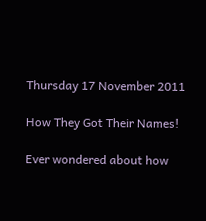Thursday 17 November 2011

How They Got Their Names!

Ever wondered about how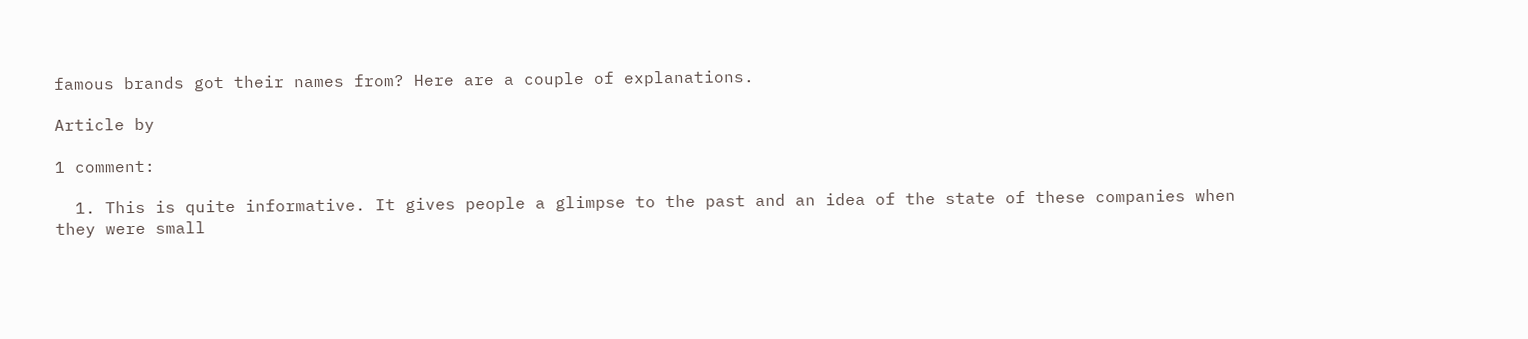famous brands got their names from? Here are a couple of explanations.

Article by

1 comment:

  1. This is quite informative. It gives people a glimpse to the past and an idea of the state of these companies when they were small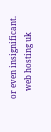or even insignificant.
    web hosting uk